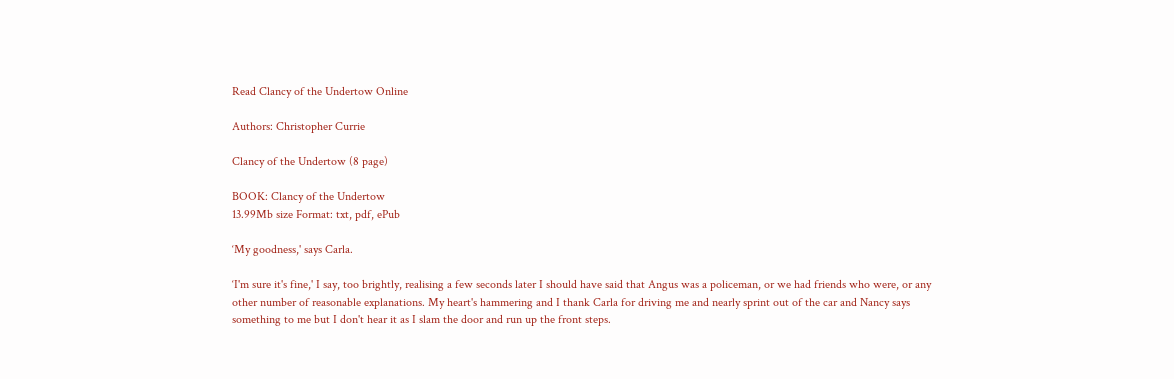Read Clancy of the Undertow Online

Authors: Christopher Currie

Clancy of the Undertow (8 page)

BOOK: Clancy of the Undertow
13.99Mb size Format: txt, pdf, ePub

‘My goodness,' says Carla.

‘I'm sure it's fine,' I say, too brightly, realising a few seconds later I should have said that Angus was a policeman, or we had friends who were, or any other number of reasonable explanations. My heart's hammering and I thank Carla for driving me and nearly sprint out of the car and Nancy says something to me but I don't hear it as I slam the door and run up the front steps.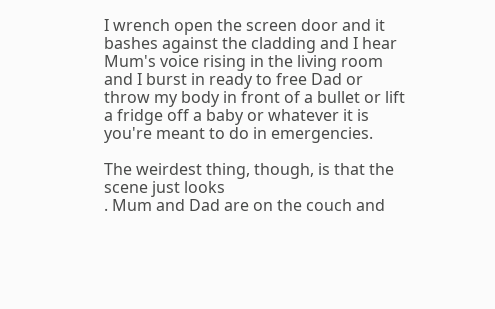I wrench open the screen door and it bashes against the cladding and I hear Mum's voice rising in the living room and I burst in ready to free Dad or throw my body in front of a bullet or lift a fridge off a baby or whatever it is you're meant to do in emergencies.

The weirdest thing, though, is that the scene just looks
. Mum and Dad are on the couch and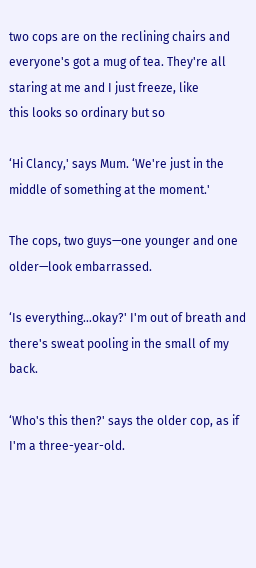two cops are on the reclining chairs and everyone's got a mug of tea. They're all staring at me and I just freeze, like
this looks so ordinary but so

‘Hi Clancy,' says Mum. ‘We're just in the middle of something at the moment.'

The cops, two guys—one younger and one older—look embarrassed.

‘Is everything…okay?' I'm out of breath and there's sweat pooling in the small of my back.

‘Who's this then?' says the older cop, as if I'm a three-year-old.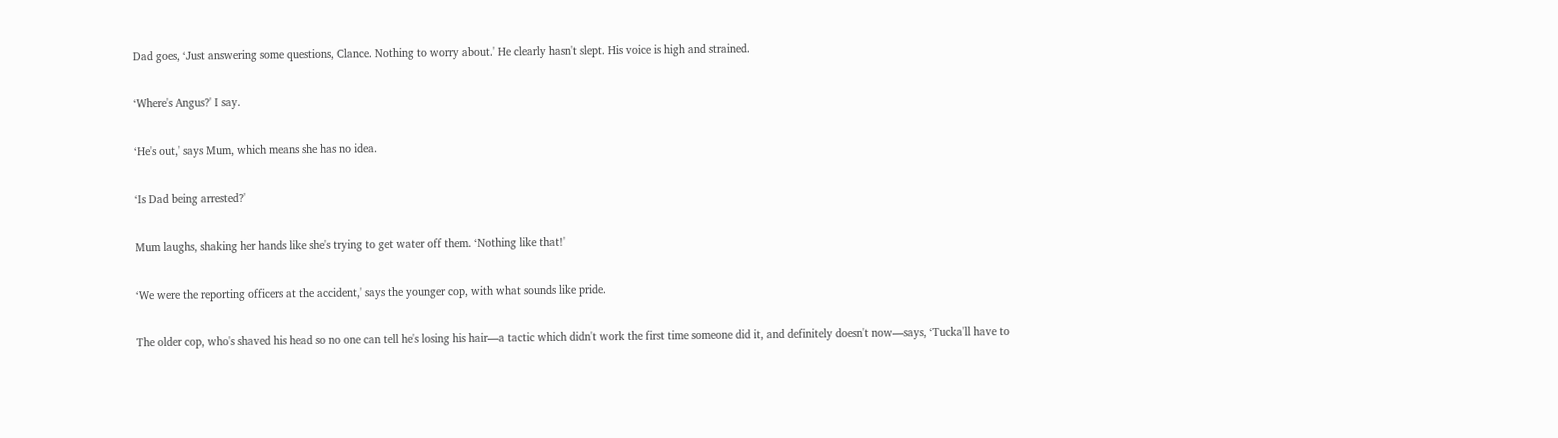Dad goes, ‘Just answering some questions, Clance. Nothing to worry about.' He clearly hasn't slept. His voice is high and strained.

‘Where's Angus?' I say.

‘He's out,' says Mum, which means she has no idea.

‘Is Dad being arrested?'

Mum laughs, shaking her hands like she's trying to get water off them. ‘Nothing like that!'

‘We were the reporting officers at the accident,' says the younger cop, with what sounds like pride.

The older cop, who's shaved his head so no one can tell he's losing his hair—a tactic which didn't work the first time someone did it, and definitely doesn't now—says, ‘Tucka'll have to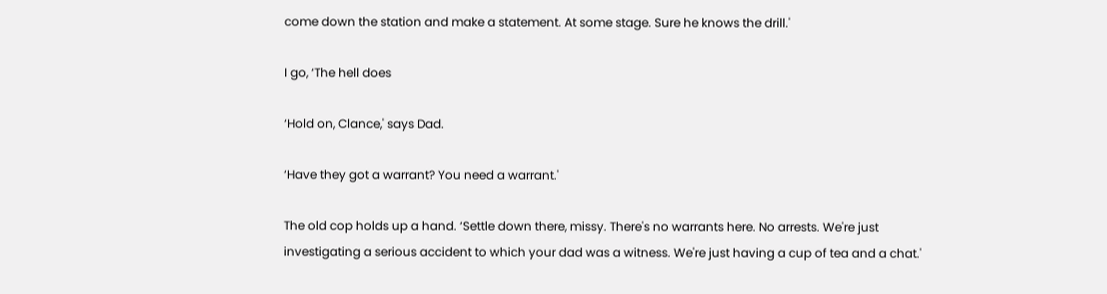come down the station and make a statement. At some stage. Sure he knows the drill.'

I go, ‘The hell does

‘Hold on, Clance,' says Dad.

‘Have they got a warrant? You need a warrant.'

The old cop holds up a hand. ‘Settle down there, missy. There's no warrants here. No arrests. We're just investigating a serious accident to which your dad was a witness. We're just having a cup of tea and a chat.'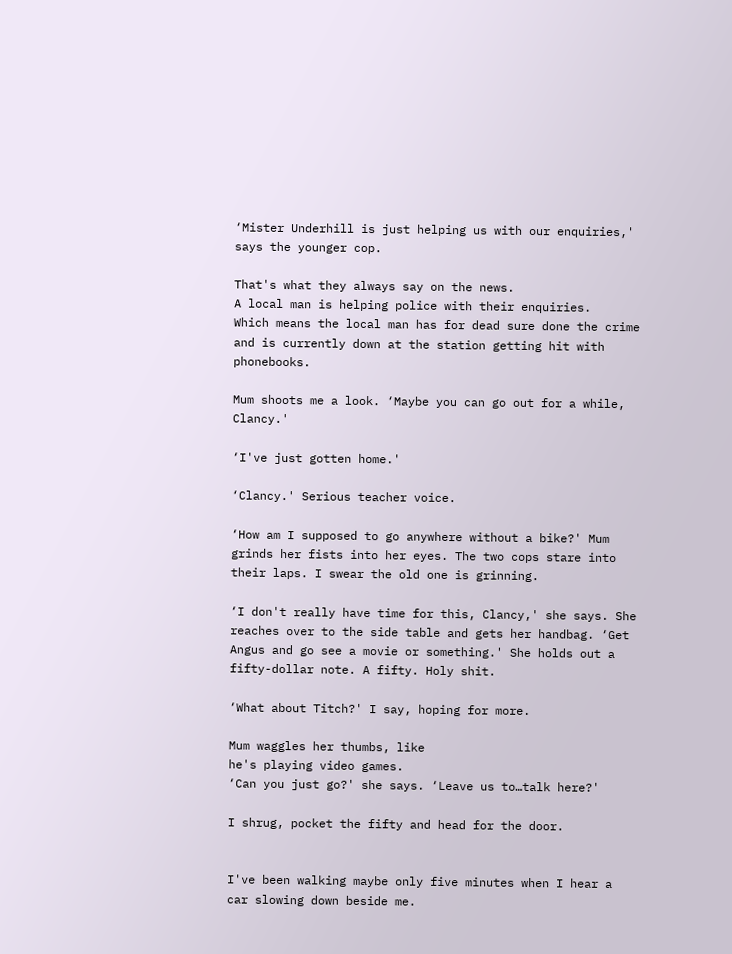‘Mister Underhill is just helping us with our enquiries,' says the younger cop.

That's what they always say on the news.
A local man is helping police with their enquiries.
Which means the local man has for dead sure done the crime and is currently down at the station getting hit with phonebooks.

Mum shoots me a look. ‘Maybe you can go out for a while, Clancy.'

‘I've just gotten home.'

‘Clancy.' Serious teacher voice.

‘How am I supposed to go anywhere without a bike?' Mum grinds her fists into her eyes. The two cops stare into their laps. I swear the old one is grinning.

‘I don't really have time for this, Clancy,' she says. She reaches over to the side table and gets her handbag. ‘Get Angus and go see a movie or something.' She holds out a fifty-dollar note. A fifty. Holy shit.

‘What about Titch?' I say, hoping for more.

Mum waggles her thumbs, like
he's playing video games.
‘Can you just go?' she says. ‘Leave us to…talk here?'

I shrug, pocket the fifty and head for the door.


I've been walking maybe only five minutes when I hear a car slowing down beside me.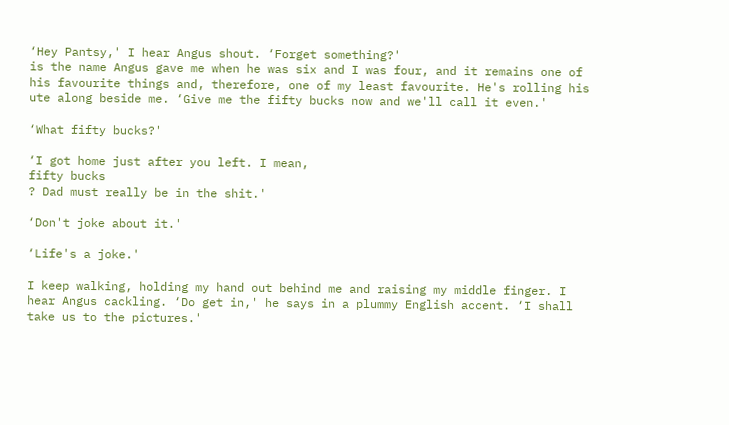‘Hey Pantsy,' I hear Angus shout. ‘Forget something?'
is the name Angus gave me when he was six and I was four, and it remains one of his favourite things and, therefore, one of my least favourite. He's rolling his ute along beside me. ‘Give me the fifty bucks now and we'll call it even.'

‘What fifty bucks?'

‘I got home just after you left. I mean,
fifty bucks
? Dad must really be in the shit.'

‘Don't joke about it.'

‘Life's a joke.'

I keep walking, holding my hand out behind me and raising my middle finger. I hear Angus cackling. ‘Do get in,' he says in a plummy English accent. ‘I shall take us to the pictures.'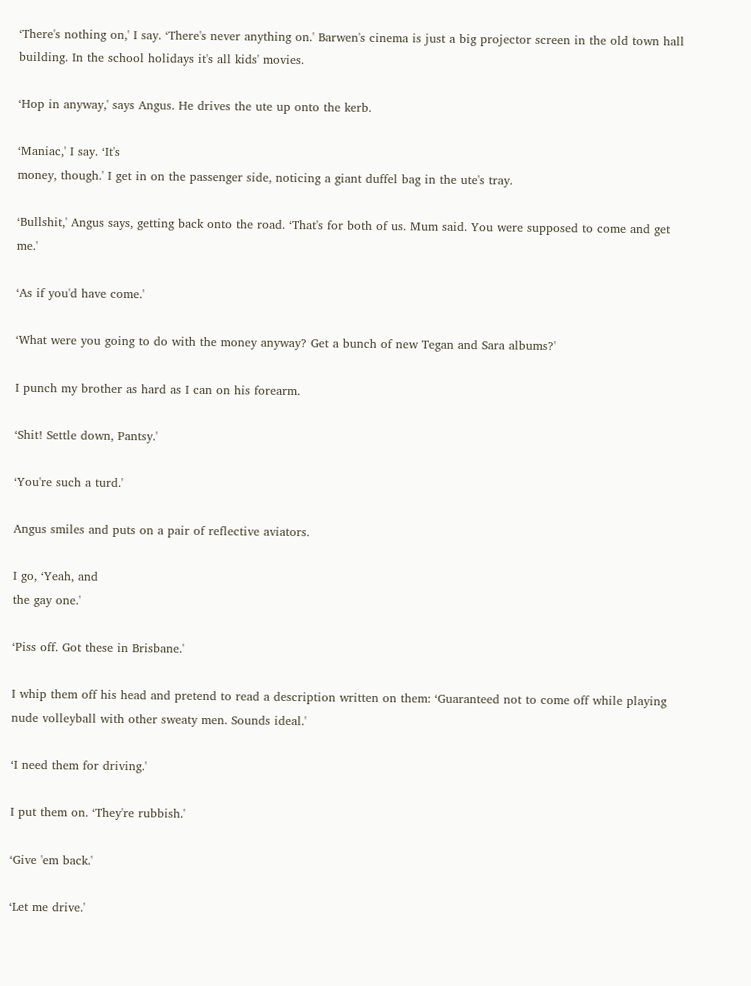‘There's nothing on,' I say. ‘There's never anything on.' Barwen's cinema is just a big projector screen in the old town hall building. In the school holidays it's all kids' movies.

‘Hop in anyway,' says Angus. He drives the ute up onto the kerb.

‘Maniac,' I say. ‘It's
money, though.' I get in on the passenger side, noticing a giant duffel bag in the ute's tray.

‘Bullshit,' Angus says, getting back onto the road. ‘That's for both of us. Mum said. You were supposed to come and get me.'

‘As if you'd have come.'

‘What were you going to do with the money anyway? Get a bunch of new Tegan and Sara albums?'

I punch my brother as hard as I can on his forearm.

‘Shit! Settle down, Pantsy.'

‘You're such a turd.'

Angus smiles and puts on a pair of reflective aviators.

I go, ‘Yeah, and
the gay one.'

‘Piss off. Got these in Brisbane.'

I whip them off his head and pretend to read a description written on them: ‘Guaranteed not to come off while playing nude volleyball with other sweaty men. Sounds ideal.'

‘I need them for driving.'

I put them on. ‘They're rubbish.'

‘Give 'em back.'

‘Let me drive.'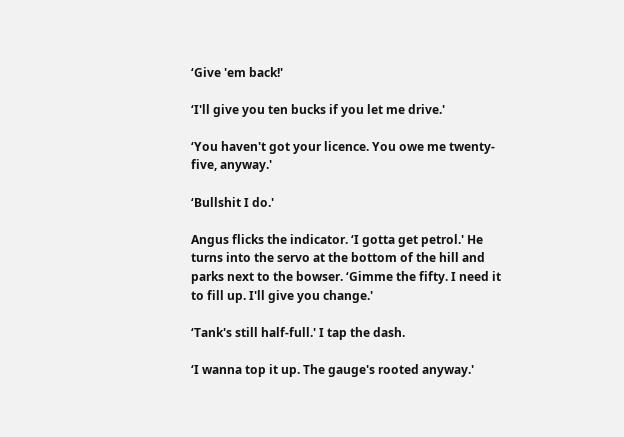‘Give 'em back!'

‘I'll give you ten bucks if you let me drive.'

‘You haven't got your licence. You owe me twenty-five, anyway.'

‘Bullshit I do.'

Angus flicks the indicator. ‘I gotta get petrol.' He turns into the servo at the bottom of the hill and parks next to the bowser. ‘Gimme the fifty. I need it to fill up. I'll give you change.'

‘Tank's still half-full.' I tap the dash.

‘I wanna top it up. The gauge's rooted anyway.'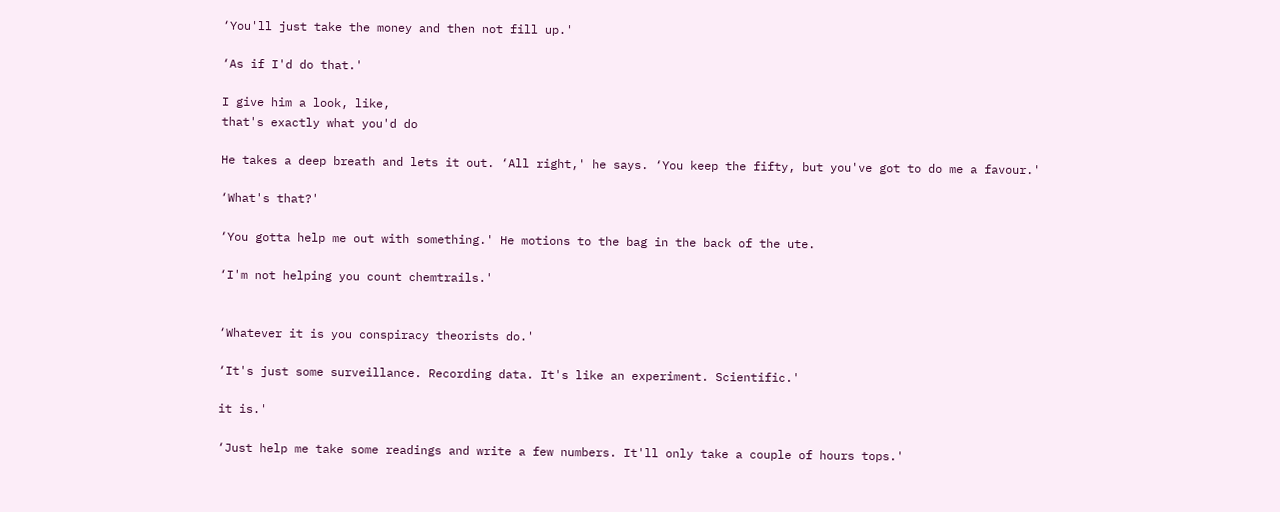‘You'll just take the money and then not fill up.'

‘As if I'd do that.'

I give him a look, like,
that's exactly what you'd do

He takes a deep breath and lets it out. ‘All right,' he says. ‘You keep the fifty, but you've got to do me a favour.'

‘What's that?'

‘You gotta help me out with something.' He motions to the bag in the back of the ute.

‘I'm not helping you count chemtrails.'


‘Whatever it is you conspiracy theorists do.'

‘It's just some surveillance. Recording data. It's like an experiment. Scientific.'

it is.'

‘Just help me take some readings and write a few numbers. It'll only take a couple of hours tops.'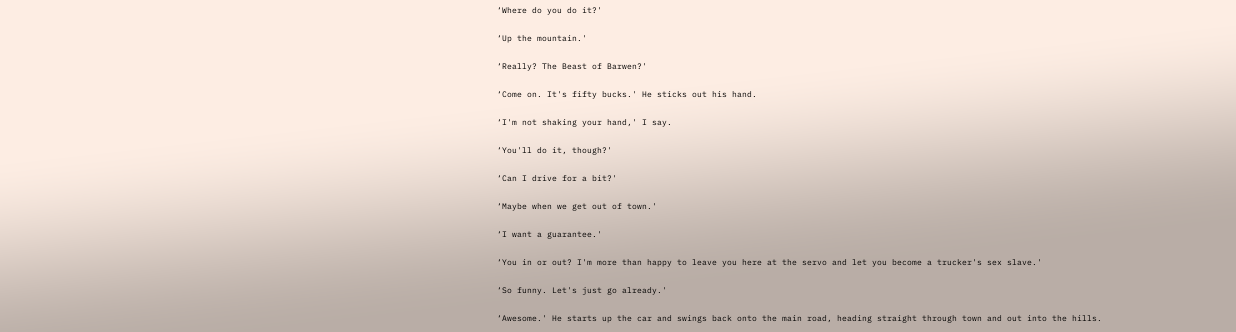‘Where do you do it?'

‘Up the mountain.'

‘Really? The Beast of Barwen?'

‘Come on. It's fifty bucks.' He sticks out his hand.

‘I'm not shaking your hand,' I say.

‘You'll do it, though?'

‘Can I drive for a bit?'

‘Maybe when we get out of town.'

‘I want a guarantee.'

‘You in or out? I'm more than happy to leave you here at the servo and let you become a trucker's sex slave.'

‘So funny. Let's just go already.'

‘Awesome.' He starts up the car and swings back onto the main road, heading straight through town and out into the hills.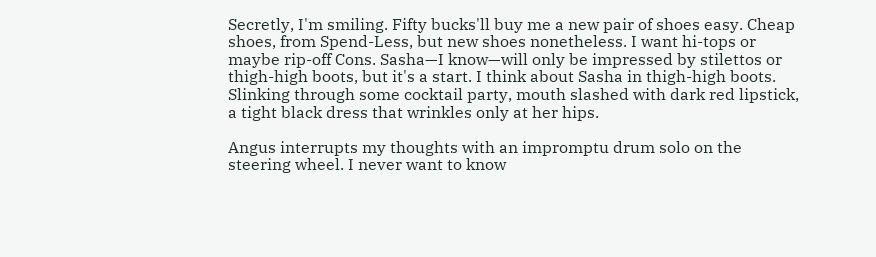Secretly, I'm smiling. Fifty bucks'll buy me a new pair of shoes easy. Cheap shoes, from Spend-Less, but new shoes nonetheless. I want hi-tops or maybe rip-off Cons. Sasha—I know—will only be impressed by stilettos or thigh-high boots, but it's a start. I think about Sasha in thigh-high boots. Slinking through some cocktail party, mouth slashed with dark red lipstick, a tight black dress that wrinkles only at her hips.

Angus interrupts my thoughts with an impromptu drum solo on the steering wheel. I never want to know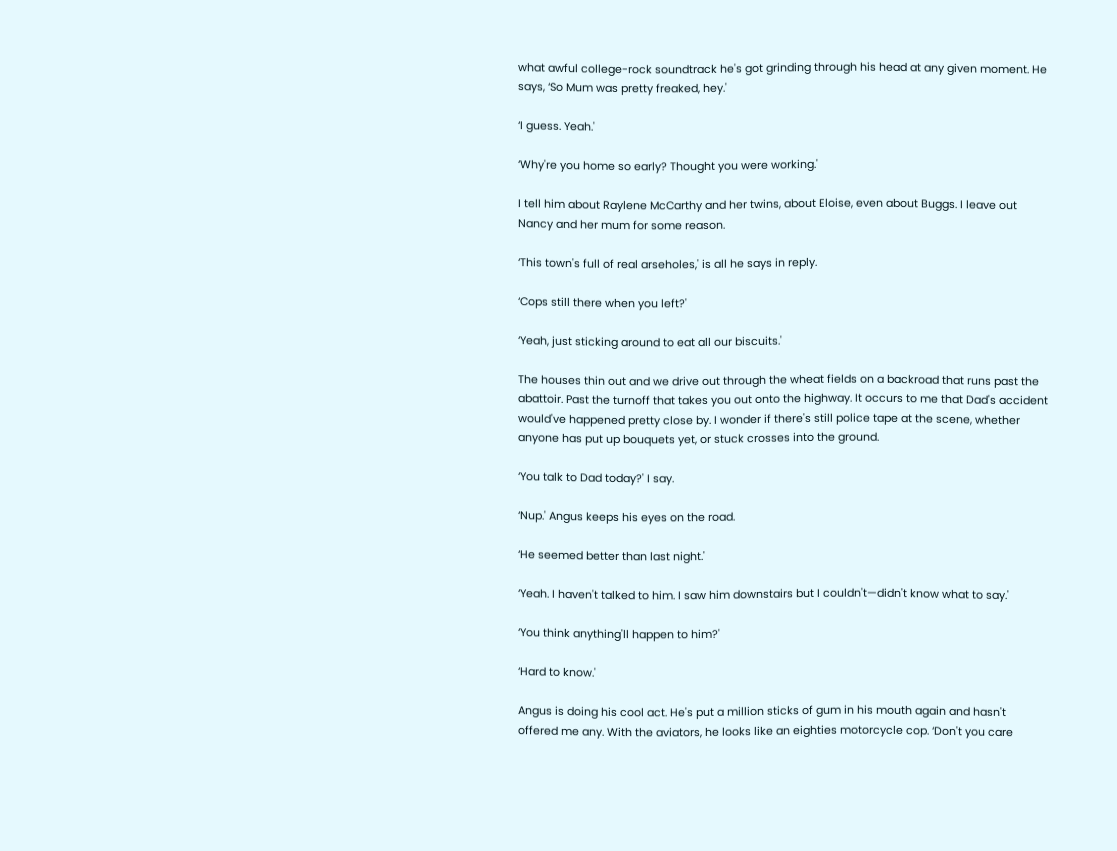what awful college-rock soundtrack he's got grinding through his head at any given moment. He says, ‘So Mum was pretty freaked, hey.'

‘I guess. Yeah.'

‘Why're you home so early? Thought you were working.'

I tell him about Raylene McCarthy and her twins, about Eloise, even about Buggs. I leave out Nancy and her mum for some reason.

‘This town's full of real arseholes,' is all he says in reply.

‘Cops still there when you left?'

‘Yeah, just sticking around to eat all our biscuits.'

The houses thin out and we drive out through the wheat fields on a backroad that runs past the abattoir. Past the turnoff that takes you out onto the highway. It occurs to me that Dad's accident would've happened pretty close by. I wonder if there's still police tape at the scene, whether anyone has put up bouquets yet, or stuck crosses into the ground.

‘You talk to Dad today?' I say.

‘Nup.' Angus keeps his eyes on the road.

‘He seemed better than last night.'

‘Yeah. I haven't talked to him. I saw him downstairs but I couldn't—didn't know what to say.'

‘You think anything'll happen to him?'

‘Hard to know.'

Angus is doing his cool act. He's put a million sticks of gum in his mouth again and hasn't offered me any. With the aviators, he looks like an eighties motorcycle cop. ‘Don't you care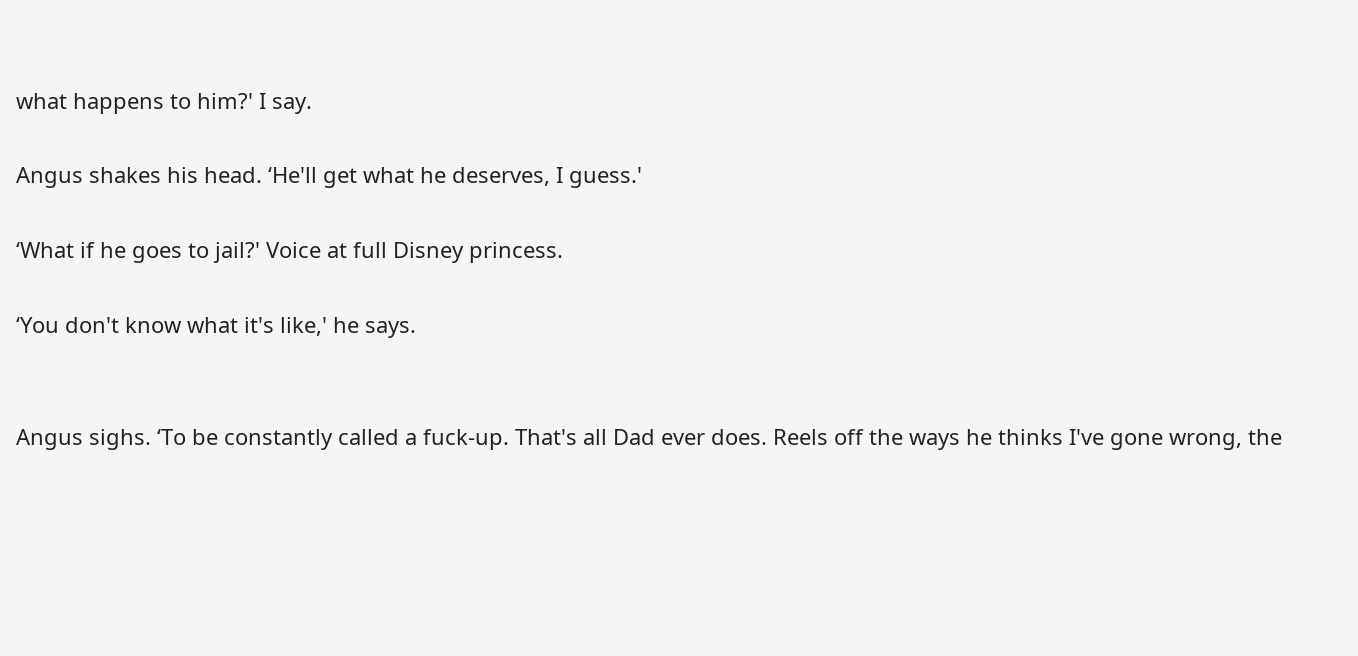what happens to him?' I say.

Angus shakes his head. ‘He'll get what he deserves, I guess.'

‘What if he goes to jail?' Voice at full Disney princess.

‘You don't know what it's like,' he says.


Angus sighs. ‘To be constantly called a fuck-up. That's all Dad ever does. Reels off the ways he thinks I've gone wrong, the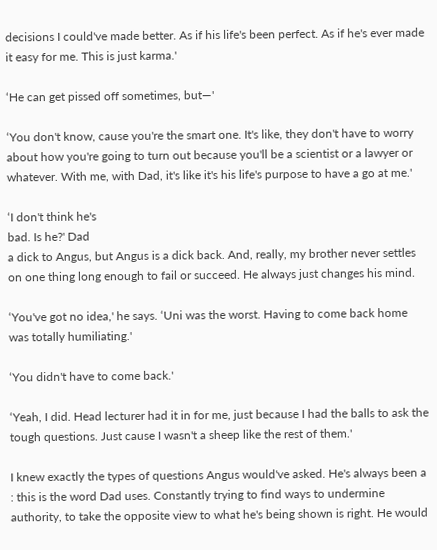decisions I could've made better. As if his life's been perfect. As if he's ever made it easy for me. This is just karma.'

‘He can get pissed off sometimes, but—'

‘You don't know, cause you're the smart one. It's like, they don't have to worry about how you're going to turn out because you'll be a scientist or a lawyer or whatever. With me, with Dad, it's like it's his life's purpose to have a go at me.'

‘I don't think he's
bad. Is he?' Dad
a dick to Angus, but Angus is a dick back. And, really, my brother never settles on one thing long enough to fail or succeed. He always just changes his mind.

‘You've got no idea,' he says. ‘Uni was the worst. Having to come back home was totally humiliating.'

‘You didn't have to come back.'

‘Yeah, I did. Head lecturer had it in for me, just because I had the balls to ask the tough questions. Just cause I wasn't a sheep like the rest of them.'

I knew exactly the types of questions Angus would've asked. He's always been a
: this is the word Dad uses. Constantly trying to find ways to undermine authority, to take the opposite view to what he's being shown is right. He would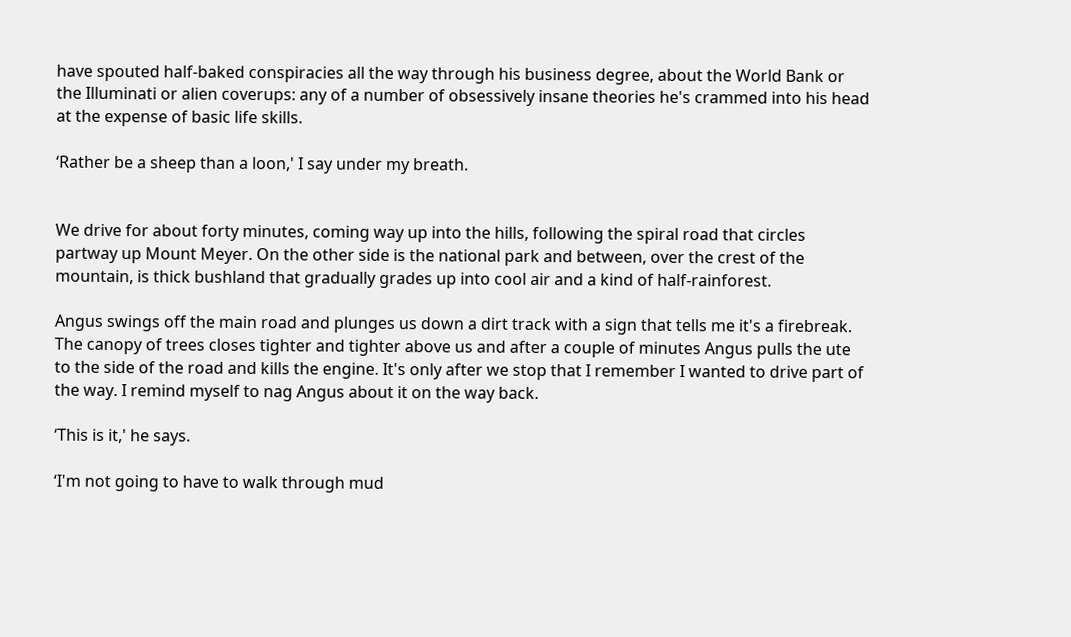have spouted half-baked conspiracies all the way through his business degree, about the World Bank or the Illuminati or alien coverups: any of a number of obsessively insane theories he's crammed into his head at the expense of basic life skills.

‘Rather be a sheep than a loon,' I say under my breath.


We drive for about forty minutes, coming way up into the hills, following the spiral road that circles partway up Mount Meyer. On the other side is the national park and between, over the crest of the mountain, is thick bushland that gradually grades up into cool air and a kind of half-rainforest.

Angus swings off the main road and plunges us down a dirt track with a sign that tells me it's a firebreak. The canopy of trees closes tighter and tighter above us and after a couple of minutes Angus pulls the ute to the side of the road and kills the engine. It's only after we stop that I remember I wanted to drive part of the way. I remind myself to nag Angus about it on the way back.

‘This is it,' he says.

‘I'm not going to have to walk through mud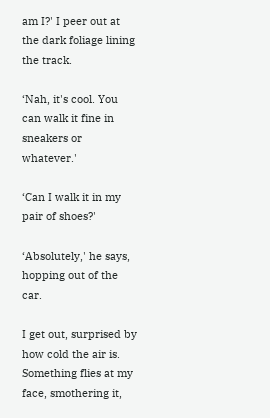am I?' I peer out at the dark foliage lining the track.

‘Nah, it's cool. You can walk it fine in sneakers or whatever.'

‘Can I walk it in my
pair of shoes?'

‘Absolutely,' he says, hopping out of the car.

I get out, surprised by how cold the air is. Something flies at my face, smothering it,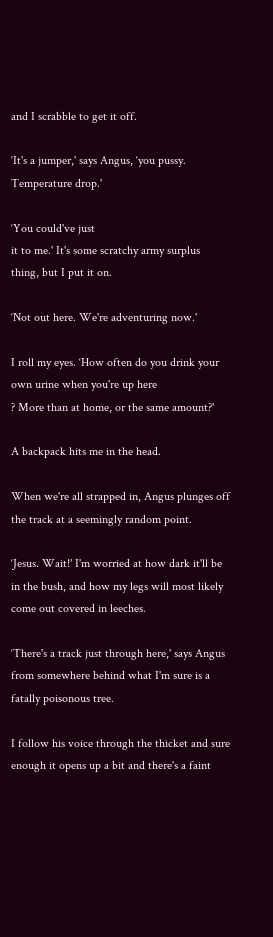and I scrabble to get it off.

‘It's a jumper,' says Angus, ‘you pussy. Temperature drop.'

‘You could've just
it to me.' It's some scratchy army surplus thing, but I put it on.

‘Not out here. We're adventuring now.'

I roll my eyes. ‘How often do you drink your own urine when you're up here
? More than at home, or the same amount?'

A backpack hits me in the head.

When we're all strapped in, Angus plunges off the track at a seemingly random point.

‘Jesus. Wait!' I'm worried at how dark it'll be in the bush, and how my legs will most likely come out covered in leeches.

‘There's a track just through here,' says Angus from somewhere behind what I'm sure is a fatally poisonous tree.

I follow his voice through the thicket and sure enough it opens up a bit and there's a faint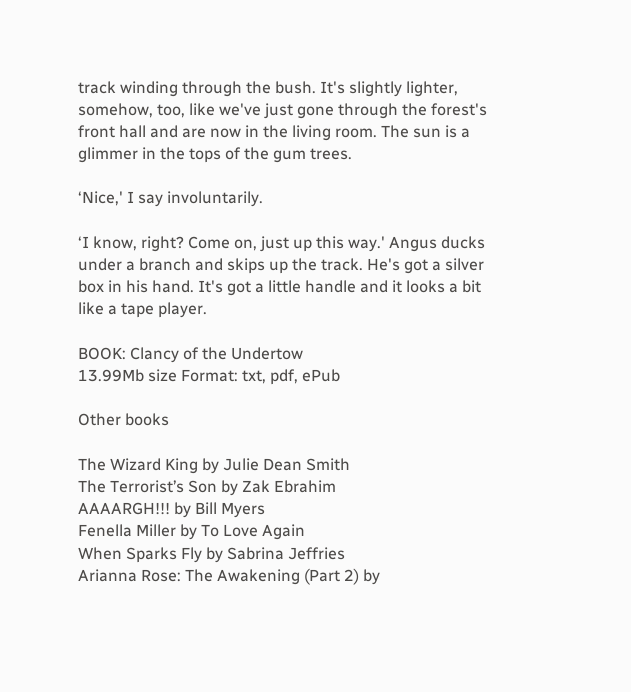track winding through the bush. It's slightly lighter, somehow, too, like we've just gone through the forest's front hall and are now in the living room. The sun is a glimmer in the tops of the gum trees.

‘Nice,' I say involuntarily.

‘I know, right? Come on, just up this way.' Angus ducks under a branch and skips up the track. He's got a silver box in his hand. It's got a little handle and it looks a bit like a tape player.

BOOK: Clancy of the Undertow
13.99Mb size Format: txt, pdf, ePub

Other books

The Wizard King by Julie Dean Smith
The Terrorist’s Son by Zak Ebrahim
AAAARGH!!! by Bill Myers
Fenella Miller by To Love Again
When Sparks Fly by Sabrina Jeffries
Arianna Rose: The Awakening (Part 2) by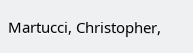Martucci, Christopher,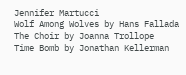Jennifer Martucci
Wolf Among Wolves by Hans Fallada
The Choir by Joanna Trollope
Time Bomb by Jonathan Kellerman